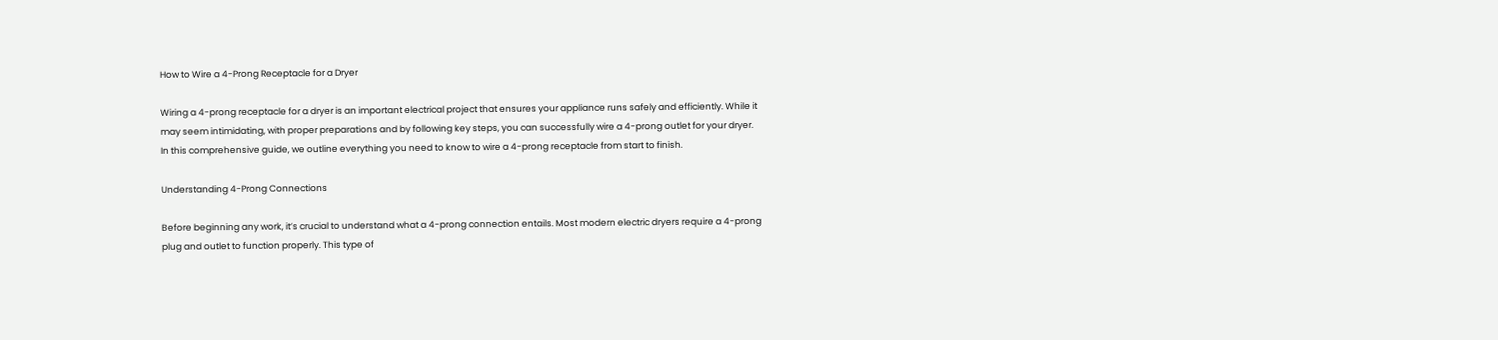How to Wire a 4-Prong Receptacle for a Dryer

Wiring a 4-prong receptacle for a dryer is an important electrical project that ensures your appliance runs safely and efficiently. While it may seem intimidating, with proper preparations and by following key steps, you can successfully wire a 4-prong outlet for your dryer. In this comprehensive guide, we outline everything you need to know to wire a 4-prong receptacle from start to finish.

Understanding 4-Prong Connections

Before beginning any work, it’s crucial to understand what a 4-prong connection entails. Most modern electric dryers require a 4-prong plug and outlet to function properly. This type of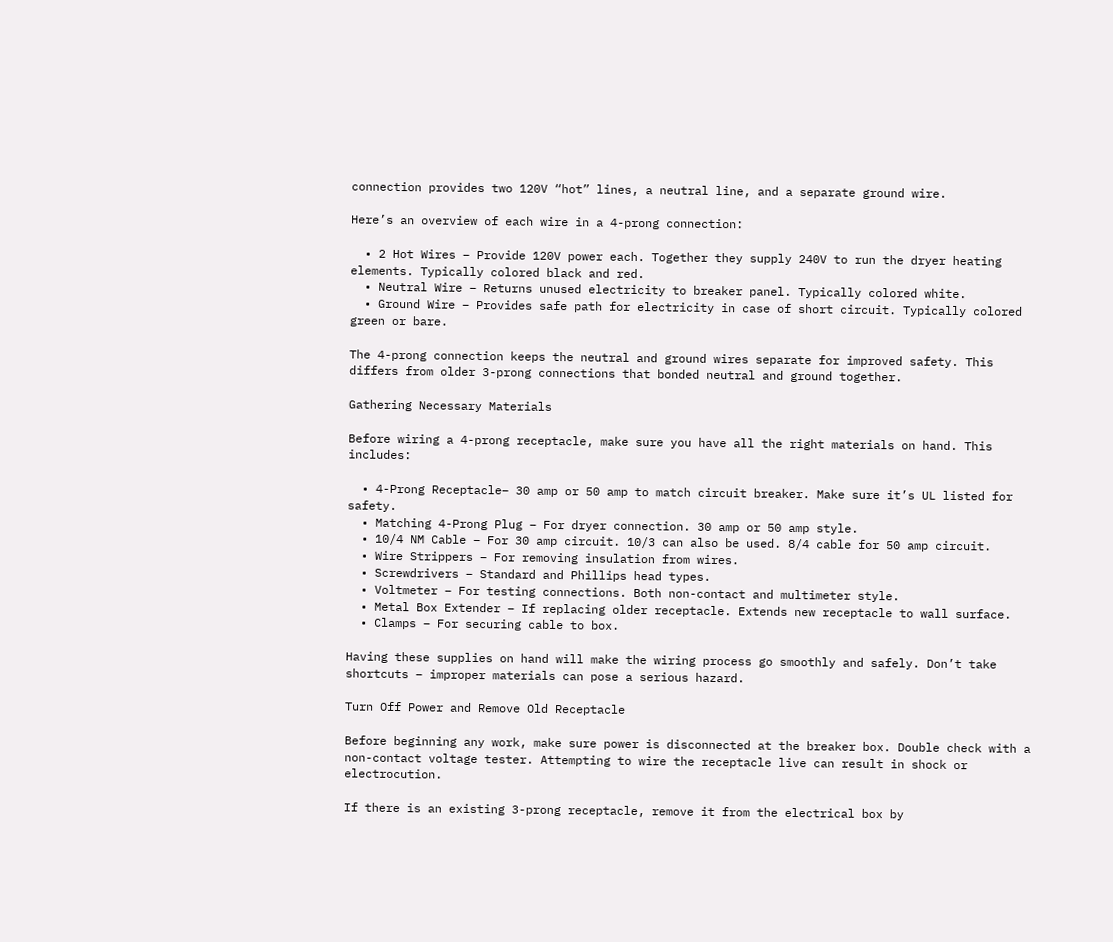connection provides two 120V “hot” lines, a neutral line, and a separate ground wire.

Here’s an overview of each wire in a 4-prong connection:

  • 2 Hot Wires – Provide 120V power each. Together they supply 240V to run the dryer heating elements. Typically colored black and red.
  • Neutral Wire – Returns unused electricity to breaker panel. Typically colored white.
  • Ground Wire – Provides safe path for electricity in case of short circuit. Typically colored green or bare.

The 4-prong connection keeps the neutral and ground wires separate for improved safety. This differs from older 3-prong connections that bonded neutral and ground together.

Gathering Necessary Materials

Before wiring a 4-prong receptacle, make sure you have all the right materials on hand. This includes:

  • 4-Prong Receptacle– 30 amp or 50 amp to match circuit breaker. Make sure it’s UL listed for safety.
  • Matching 4-Prong Plug – For dryer connection. 30 amp or 50 amp style.
  • 10/4 NM Cable – For 30 amp circuit. 10/3 can also be used. 8/4 cable for 50 amp circuit.
  • Wire Strippers – For removing insulation from wires.
  • Screwdrivers – Standard and Phillips head types.
  • Voltmeter – For testing connections. Both non-contact and multimeter style.
  • Metal Box Extender – If replacing older receptacle. Extends new receptacle to wall surface.
  • Clamps – For securing cable to box.

Having these supplies on hand will make the wiring process go smoothly and safely. Don’t take shortcuts – improper materials can pose a serious hazard.

Turn Off Power and Remove Old Receptacle

Before beginning any work, make sure power is disconnected at the breaker box. Double check with a non-contact voltage tester. Attempting to wire the receptacle live can result in shock or electrocution.

If there is an existing 3-prong receptacle, remove it from the electrical box by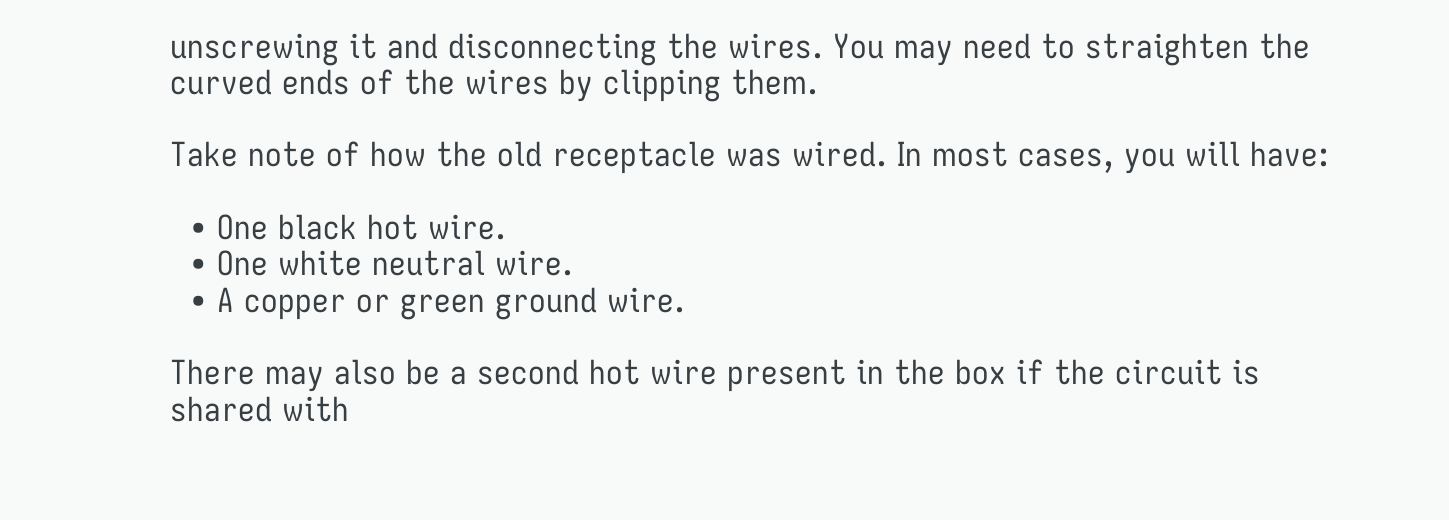unscrewing it and disconnecting the wires. You may need to straighten the curved ends of the wires by clipping them.

Take note of how the old receptacle was wired. In most cases, you will have:

  • One black hot wire.
  • One white neutral wire.
  • A copper or green ground wire.

There may also be a second hot wire present in the box if the circuit is shared with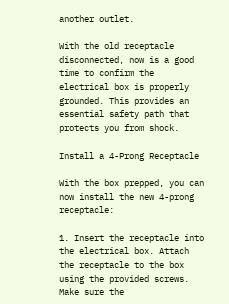another outlet.

With the old receptacle disconnected, now is a good time to confirm the electrical box is properly grounded. This provides an essential safety path that protects you from shock.

Install a 4-Prong Receptacle

With the box prepped, you can now install the new 4-prong receptacle:

1. Insert the receptacle into the electrical box. Attach the receptacle to the box using the provided screws. Make sure the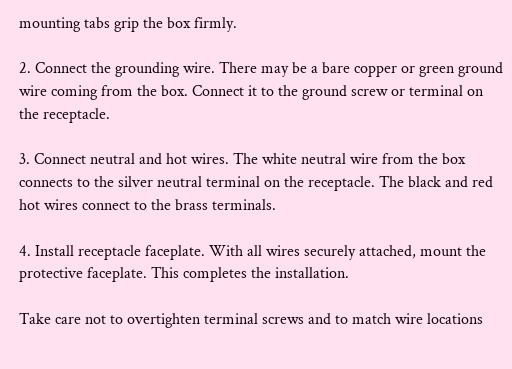mounting tabs grip the box firmly.

2. Connect the grounding wire. There may be a bare copper or green ground wire coming from the box. Connect it to the ground screw or terminal on the receptacle.

3. Connect neutral and hot wires. The white neutral wire from the box connects to the silver neutral terminal on the receptacle. The black and red hot wires connect to the brass terminals.

4. Install receptacle faceplate. With all wires securely attached, mount the protective faceplate. This completes the installation.

Take care not to overtighten terminal screws and to match wire locations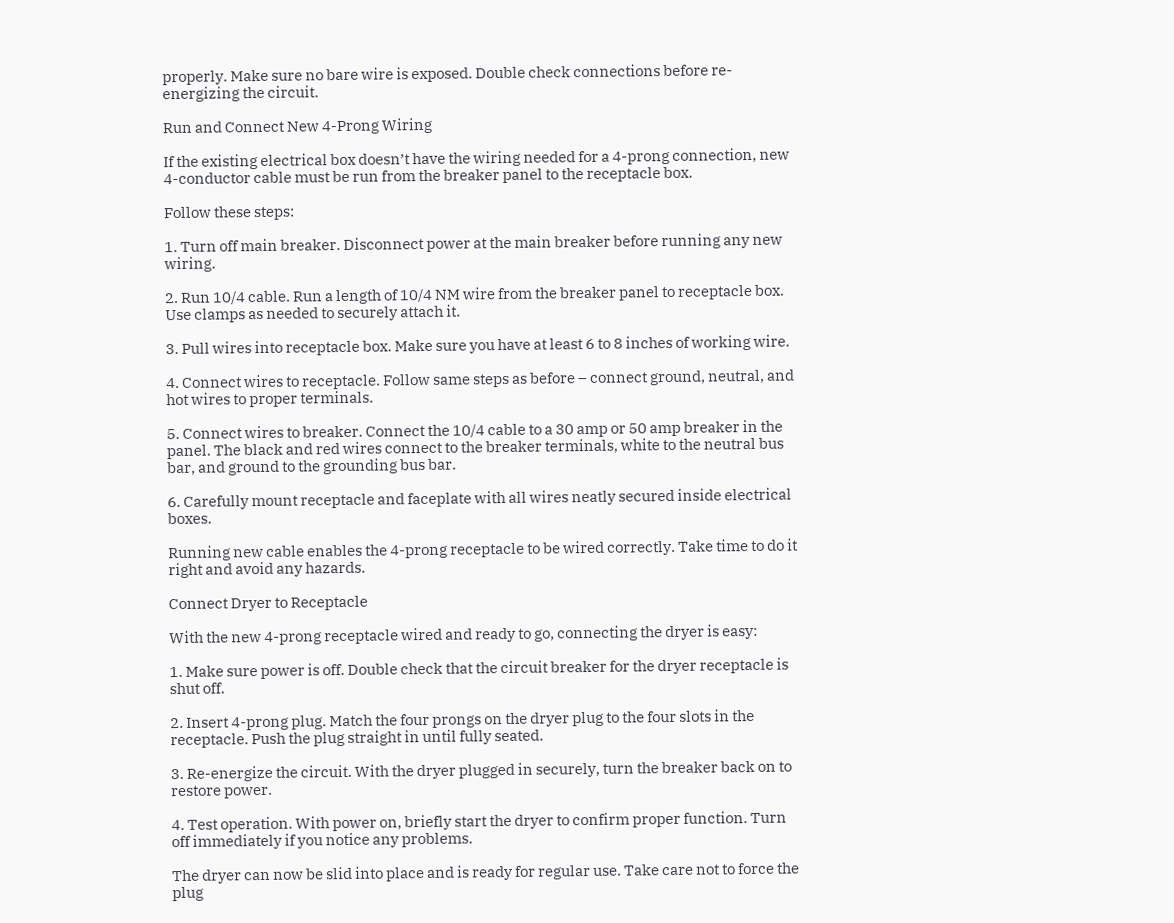properly. Make sure no bare wire is exposed. Double check connections before re-energizing the circuit.

Run and Connect New 4-Prong Wiring

If the existing electrical box doesn’t have the wiring needed for a 4-prong connection, new 4-conductor cable must be run from the breaker panel to the receptacle box.

Follow these steps:

1. Turn off main breaker. Disconnect power at the main breaker before running any new wiring.

2. Run 10/4 cable. Run a length of 10/4 NM wire from the breaker panel to receptacle box. Use clamps as needed to securely attach it.

3. Pull wires into receptacle box. Make sure you have at least 6 to 8 inches of working wire.

4. Connect wires to receptacle. Follow same steps as before – connect ground, neutral, and hot wires to proper terminals.

5. Connect wires to breaker. Connect the 10/4 cable to a 30 amp or 50 amp breaker in the panel. The black and red wires connect to the breaker terminals, white to the neutral bus bar, and ground to the grounding bus bar.

6. Carefully mount receptacle and faceplate with all wires neatly secured inside electrical boxes.

Running new cable enables the 4-prong receptacle to be wired correctly. Take time to do it right and avoid any hazards.

Connect Dryer to Receptacle

With the new 4-prong receptacle wired and ready to go, connecting the dryer is easy:

1. Make sure power is off. Double check that the circuit breaker for the dryer receptacle is shut off.

2. Insert 4-prong plug. Match the four prongs on the dryer plug to the four slots in the receptacle. Push the plug straight in until fully seated.

3. Re-energize the circuit. With the dryer plugged in securely, turn the breaker back on to restore power.

4. Test operation. With power on, briefly start the dryer to confirm proper function. Turn off immediately if you notice any problems.

The dryer can now be slid into place and is ready for regular use. Take care not to force the plug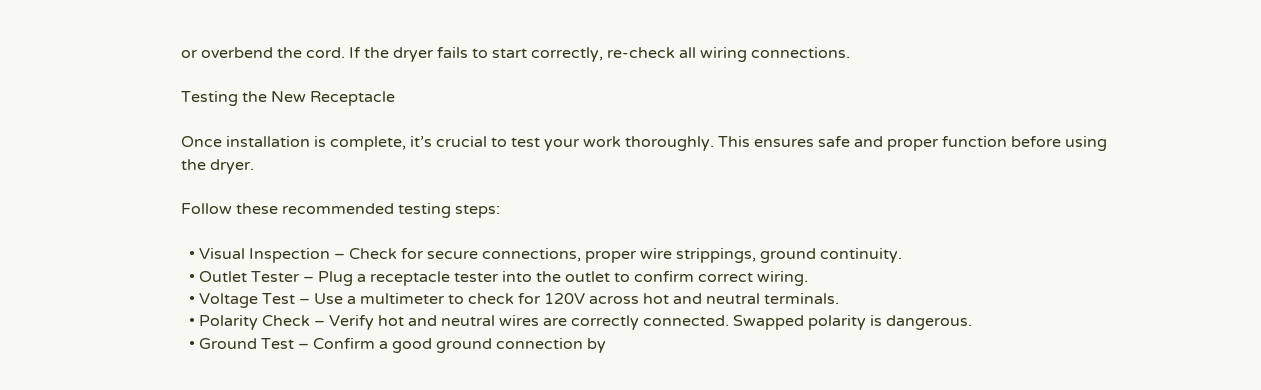or overbend the cord. If the dryer fails to start correctly, re-check all wiring connections.

Testing the New Receptacle

Once installation is complete, it’s crucial to test your work thoroughly. This ensures safe and proper function before using the dryer.

Follow these recommended testing steps:

  • Visual Inspection – Check for secure connections, proper wire strippings, ground continuity.
  • Outlet Tester – Plug a receptacle tester into the outlet to confirm correct wiring.
  • Voltage Test – Use a multimeter to check for 120V across hot and neutral terminals.
  • Polarity Check – Verify hot and neutral wires are correctly connected. Swapped polarity is dangerous.
  • Ground Test – Confirm a good ground connection by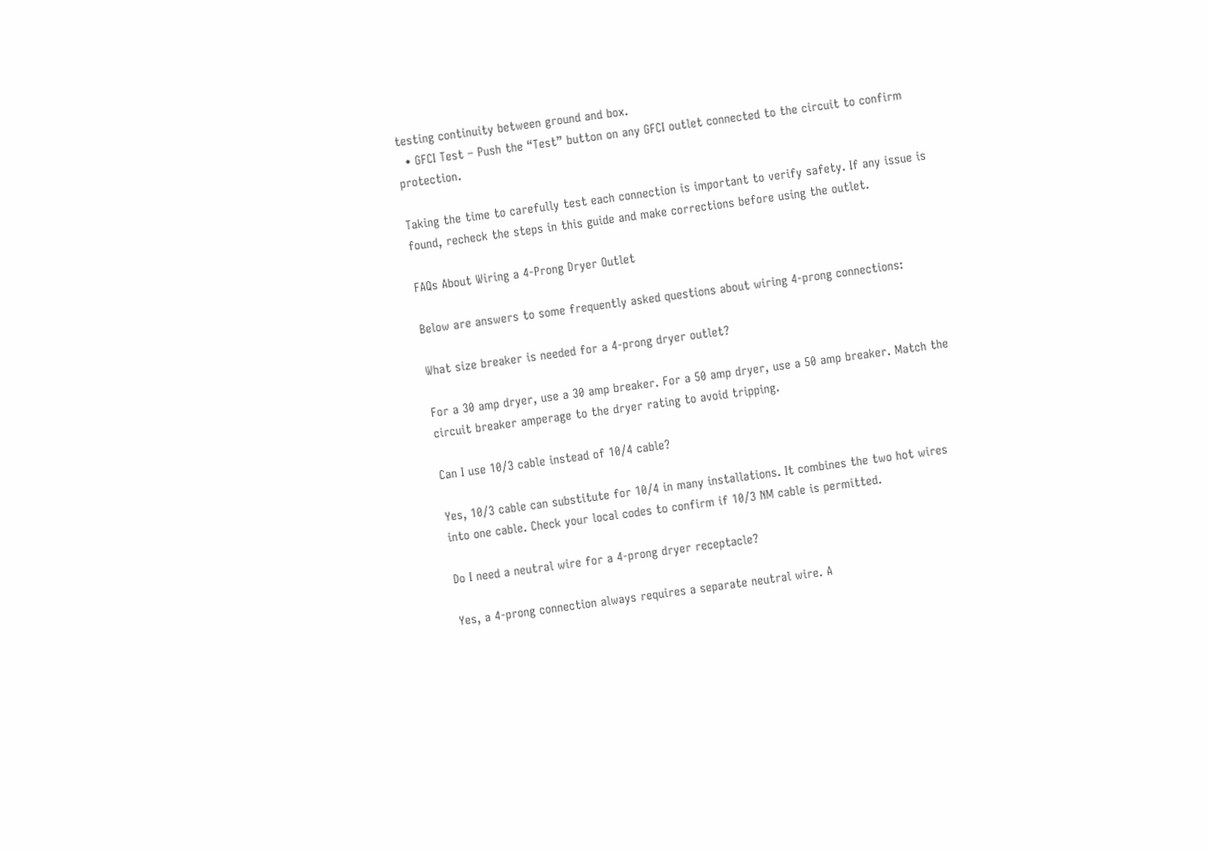testing continuity between ground and box.
  • GFCI Test – Push the “Test” button on any GFCI outlet connected to the circuit to confirm protection.

Taking the time to carefully test each connection is important to verify safety. If any issue is found, recheck the steps in this guide and make corrections before using the outlet.

FAQs About Wiring a 4-Prong Dryer Outlet

Below are answers to some frequently asked questions about wiring 4-prong connections:

What size breaker is needed for a 4-prong dryer outlet?

For a 30 amp dryer, use a 30 amp breaker. For a 50 amp dryer, use a 50 amp breaker. Match the circuit breaker amperage to the dryer rating to avoid tripping.

Can I use 10/3 cable instead of 10/4 cable?

Yes, 10/3 cable can substitute for 10/4 in many installations. It combines the two hot wires into one cable. Check your local codes to confirm if 10/3 NM cable is permitted.

Do I need a neutral wire for a 4-prong dryer receptacle?

Yes, a 4-prong connection always requires a separate neutral wire. A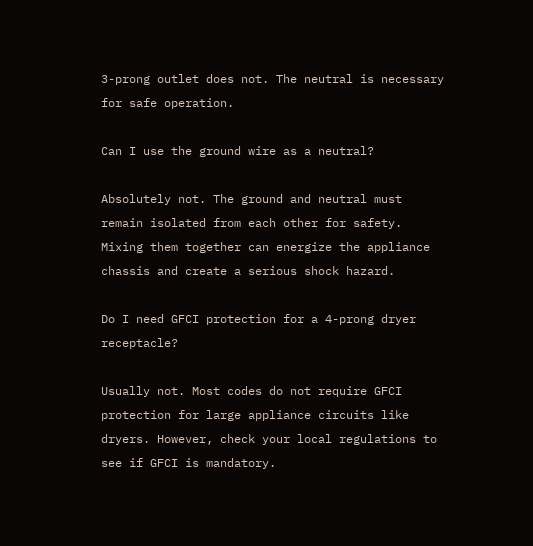3-prong outlet does not. The neutral is necessary for safe operation.

Can I use the ground wire as a neutral?

Absolutely not. The ground and neutral must remain isolated from each other for safety. Mixing them together can energize the appliance chassis and create a serious shock hazard.

Do I need GFCI protection for a 4-prong dryer receptacle?

Usually not. Most codes do not require GFCI protection for large appliance circuits like dryers. However, check your local regulations to see if GFCI is mandatory.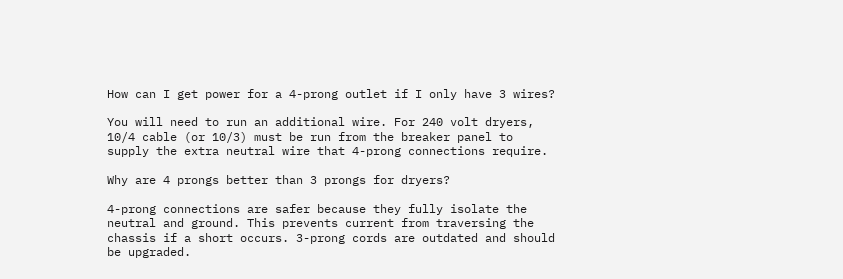How can I get power for a 4-prong outlet if I only have 3 wires?

You will need to run an additional wire. For 240 volt dryers, 10/4 cable (or 10/3) must be run from the breaker panel to supply the extra neutral wire that 4-prong connections require.

Why are 4 prongs better than 3 prongs for dryers?

4-prong connections are safer because they fully isolate the neutral and ground. This prevents current from traversing the chassis if a short occurs. 3-prong cords are outdated and should be upgraded.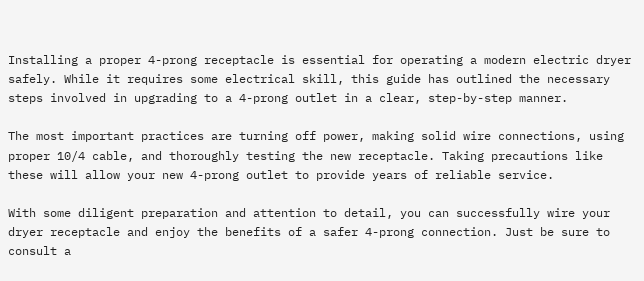Installing a proper 4-prong receptacle is essential for operating a modern electric dryer safely. While it requires some electrical skill, this guide has outlined the necessary steps involved in upgrading to a 4-prong outlet in a clear, step-by-step manner.

The most important practices are turning off power, making solid wire connections, using proper 10/4 cable, and thoroughly testing the new receptacle. Taking precautions like these will allow your new 4-prong outlet to provide years of reliable service.

With some diligent preparation and attention to detail, you can successfully wire your dryer receptacle and enjoy the benefits of a safer 4-prong connection. Just be sure to consult a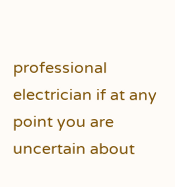professional electrician if at any point you are uncertain about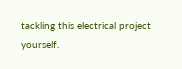tackling this electrical project yourself.